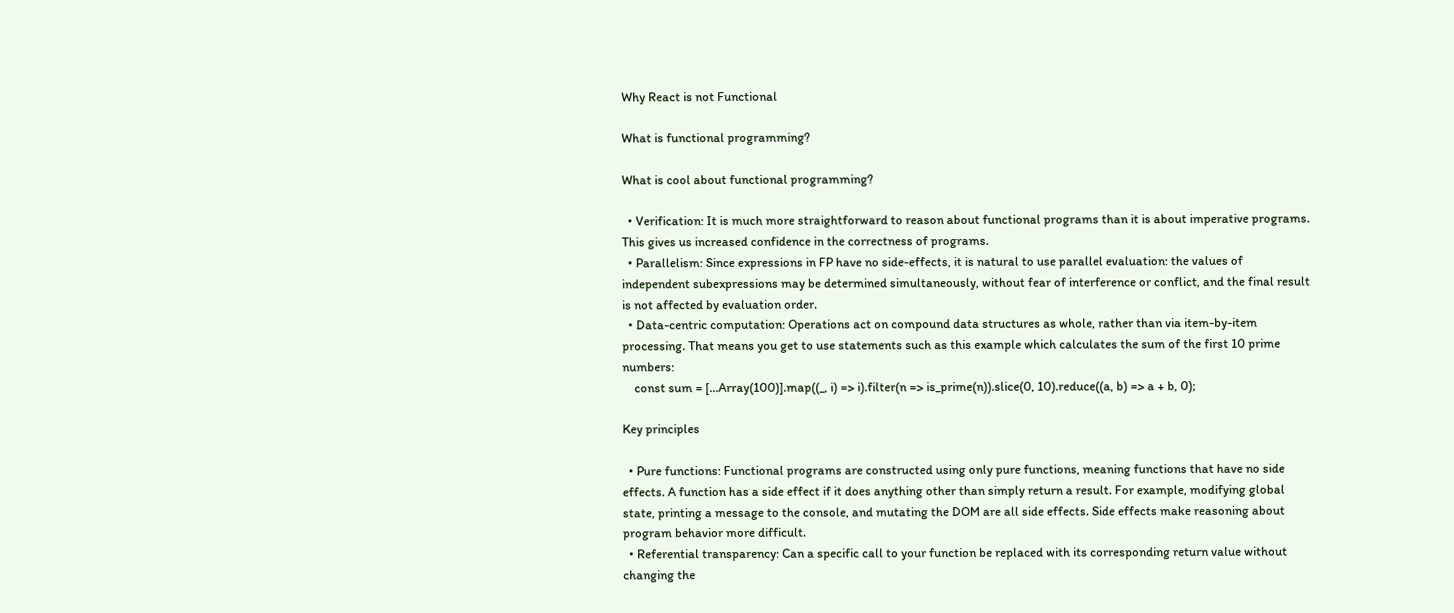Why React is not Functional

What is functional programming?

What is cool about functional programming?

  • Verification: It is much more straightforward to reason about functional programs than it is about imperative programs. This gives us increased confidence in the correctness of programs.
  • Parallelism: Since expressions in FP have no side-effects, it is natural to use parallel evaluation: the values of independent subexpressions may be determined simultaneously, without fear of interference or conflict, and the final result is not affected by evaluation order.
  • Data-centric computation: Operations act on compound data structures as whole, rather than via item-by-item processing. That means you get to use statements such as this example which calculates the sum of the first 10 prime numbers:
    const sum = [...Array(100)].map((_, i) => i).filter(n => is_prime(n)).slice(0, 10).reduce((a, b) => a + b, 0);

Key principles

  • Pure functions: Functional programs are constructed using only pure functions, meaning functions that have no side effects. A function has a side effect if it does anything other than simply return a result. For example, modifying global state, printing a message to the console, and mutating the DOM are all side effects. Side effects make reasoning about program behavior more difficult.
  • Referential transparency: Can a specific call to your function be replaced with its corresponding return value without changing the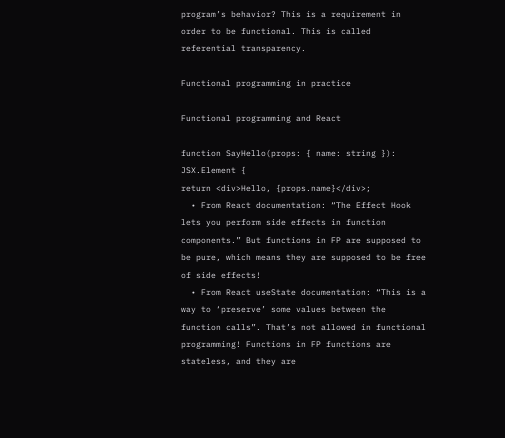program’s behavior? This is a requirement in order to be functional. This is called referential transparency.

Functional programming in practice

Functional programming and React

function SayHello(props: { name: string }): JSX.Element {
return <div>Hello, {props.name}</div>;
  • From React documentation: “The Effect Hook lets you perform side effects in function components.” But functions in FP are supposed to be pure, which means they are supposed to be free of side effects!
  • From React useState documentation: “This is a way to ‘preserve’ some values between the function calls”. That’s not allowed in functional programming! Functions in FP functions are stateless, and they are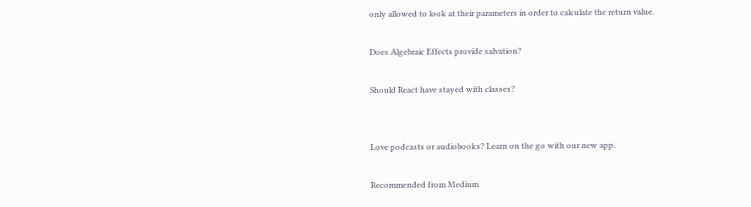only allowed to look at their parameters in order to calculate the return value.

Does Algebraic Effects provide salvation?

Should React have stayed with classes?


Love podcasts or audiobooks? Learn on the go with our new app.

Recommended from Medium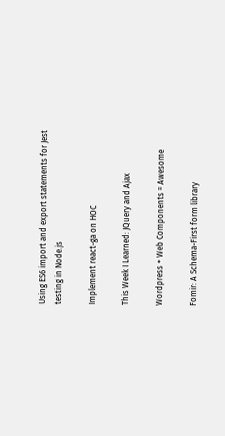Using ES6 import and export statements for Jest testing in Node.js

Implement react-ga on HOC

This Week I Learned: JQuery and Ajax

Wordpress + Web Components = Awesome

Fomir: A Schema-First form library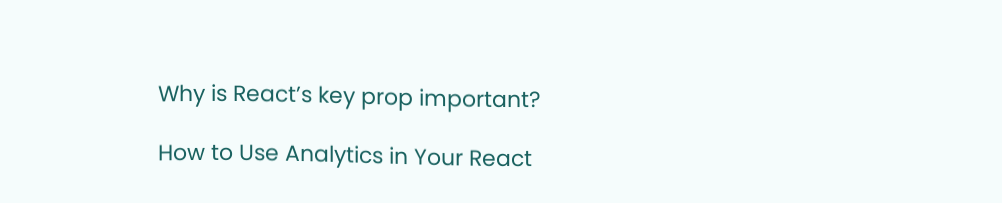Why is React’s key prop important?

How to Use Analytics in Your React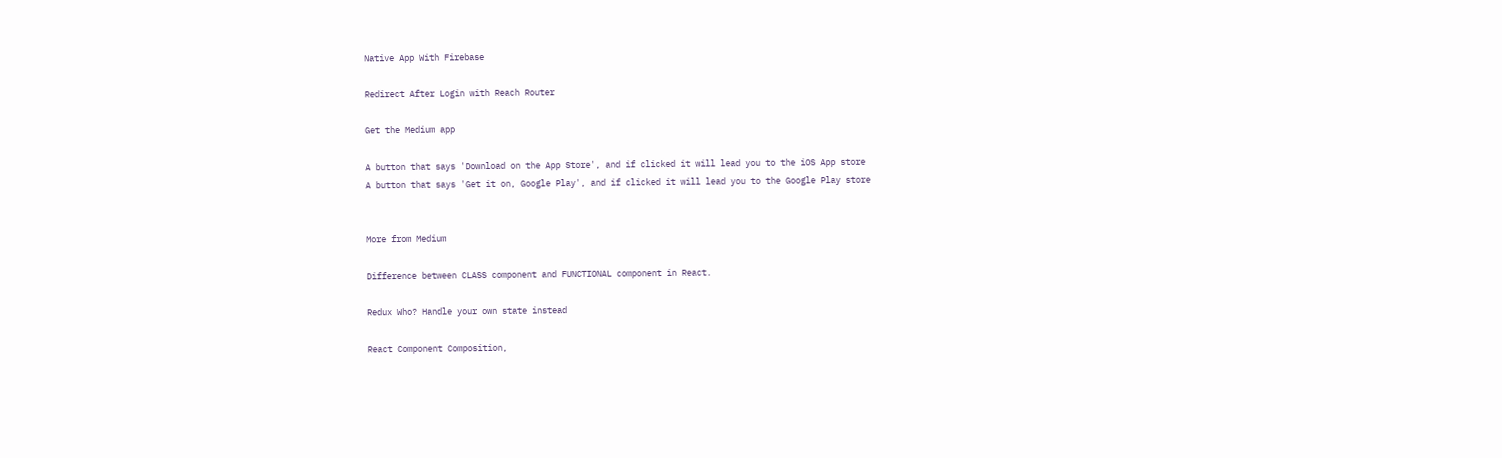Native App With Firebase

Redirect After Login with Reach Router

Get the Medium app

A button that says 'Download on the App Store', and if clicked it will lead you to the iOS App store
A button that says 'Get it on, Google Play', and if clicked it will lead you to the Google Play store


More from Medium

Difference between CLASS component and FUNCTIONAL component in React.

Redux Who? Handle your own state instead

React Component Composition,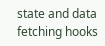state and data fetching hooks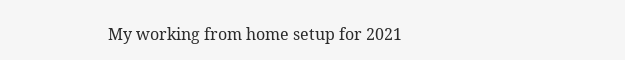My working from home setup for 2021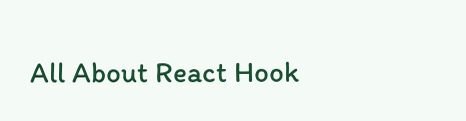All About React Hook